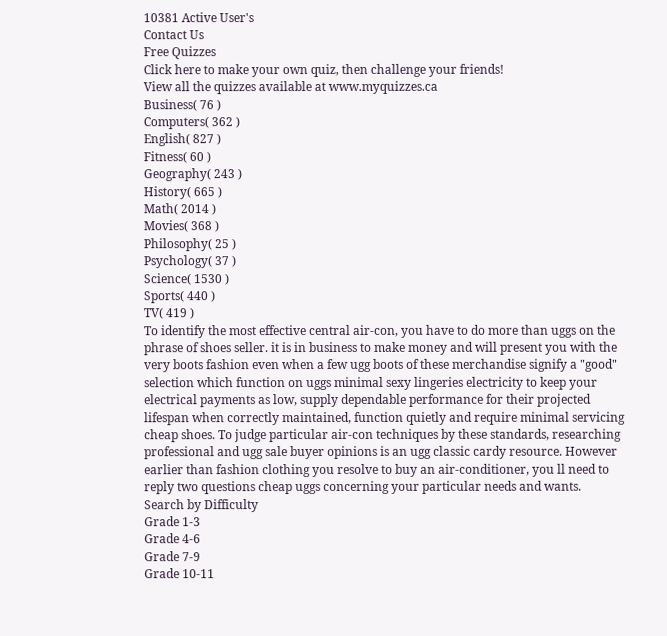10381 Active User's
Contact Us
Free Quizzes
Click here to make your own quiz, then challenge your friends!
View all the quizzes available at www.myquizzes.ca
Business( 76 )
Computers( 362 )
English( 827 )
Fitness( 60 )
Geography( 243 )
History( 665 )
Math( 2014 )
Movies( 368 )
Philosophy( 25 )
Psychology( 37 )
Science( 1530 )
Sports( 440 )
TV( 419 )
To identify the most effective central air-con, you have to do more than uggs on the phrase of shoes seller. it is in business to make money and will present you with the very boots fashion even when a few ugg boots of these merchandise signify a "good" selection which function on uggs minimal sexy lingeries electricity to keep your electrical payments as low, supply dependable performance for their projected lifespan when correctly maintained, function quietly and require minimal servicing cheap shoes. To judge particular air-con techniques by these standards, researching professional and ugg sale buyer opinions is an ugg classic cardy resource. However earlier than fashion clothing you resolve to buy an air-conditioner, you ll need to reply two questions cheap uggs concerning your particular needs and wants.
Search by Difficulty
Grade 1-3
Grade 4-6
Grade 7-9
Grade 10-11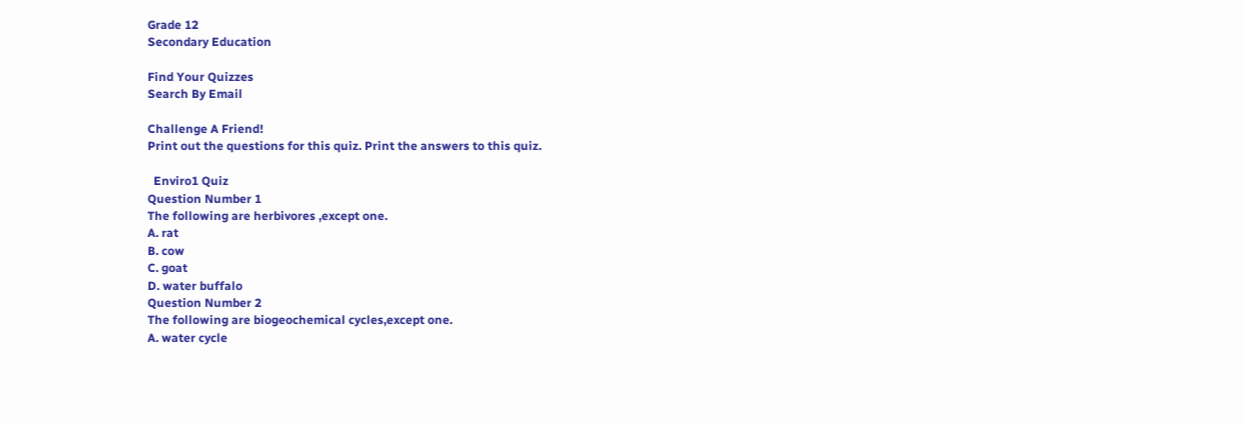Grade 12
Secondary Education

Find Your Quizzes
Search By Email

Challenge A Friend!
Print out the questions for this quiz. Print the answers to this quiz.

  Enviro1 Quiz
Question Number 1
The following are herbivores ,except one.
A. rat
B. cow
C. goat
D. water buffalo
Question Number 2
The following are biogeochemical cycles,except one.
A. water cycle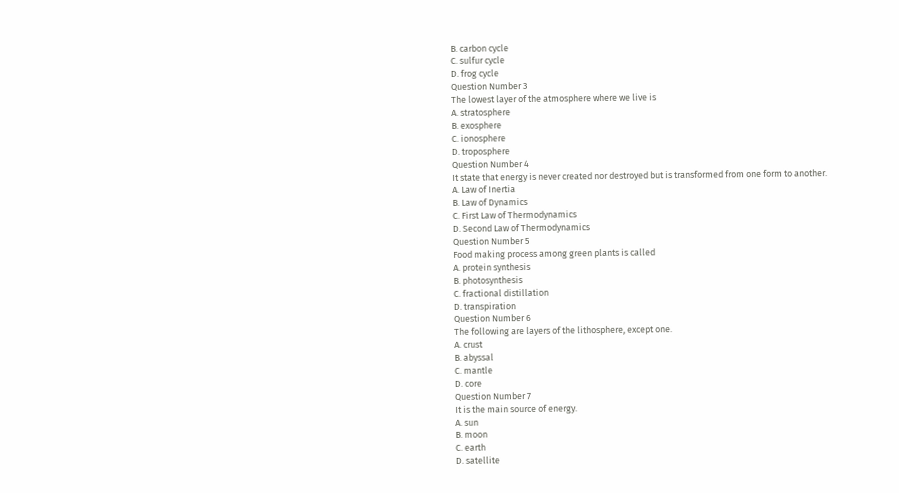B. carbon cycle
C. sulfur cycle
D. frog cycle
Question Number 3
The lowest layer of the atmosphere where we live is
A. stratosphere
B. exosphere
C. ionosphere
D. troposphere
Question Number 4
It state that energy is never created nor destroyed but is transformed from one form to another.
A. Law of Inertia
B. Law of Dynamics
C. First Law of Thermodynamics
D. Second Law of Thermodynamics
Question Number 5
Food making process among green plants is called
A. protein synthesis
B. photosynthesis
C. fractional distillation
D. transpiration
Question Number 6
The following are layers of the lithosphere, except one.
A. crust
B. abyssal
C. mantle
D. core
Question Number 7
It is the main source of energy.
A. sun
B. moon
C. earth
D. satellite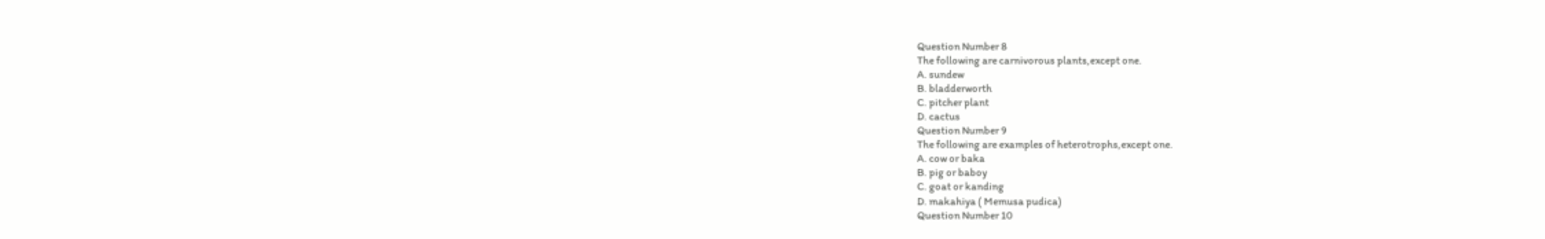Question Number 8
The following are carnivorous plants,except one.
A. sundew
B. bladderworth
C. pitcher plant
D. cactus
Question Number 9
The following are examples of heterotrophs,except one.
A. cow or baka
B. pig or baboy
C. goat or kanding
D. makahiya ( Memusa pudica)
Question Number 10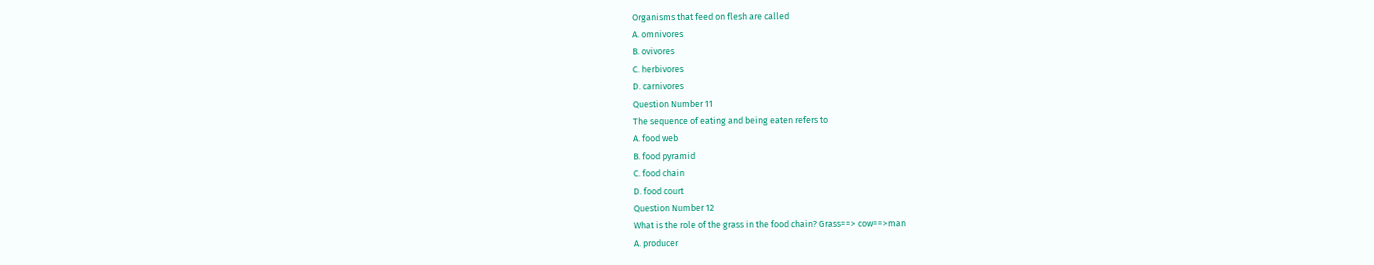Organisms that feed on flesh are called
A. omnivores
B. ovivores
C. herbivores
D. carnivores
Question Number 11
The sequence of eating and being eaten refers to
A. food web
B. food pyramid
C. food chain
D. food court
Question Number 12
What is the role of the grass in the food chain? Grass==> cow==>man
A. producer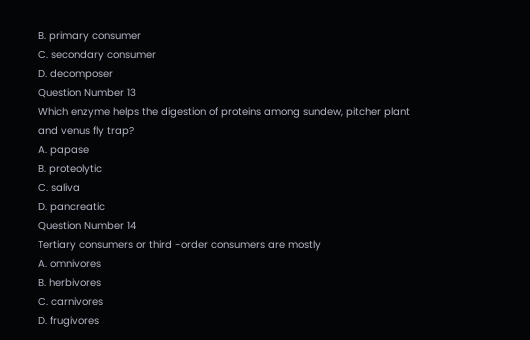B. primary consumer
C. secondary consumer
D. decomposer
Question Number 13
Which enzyme helps the digestion of proteins among sundew, pitcher plant and venus fly trap?
A. papase
B. proteolytic
C. saliva
D. pancreatic
Question Number 14
Tertiary consumers or third -order consumers are mostly
A. omnivores
B. herbivores
C. carnivores
D. frugivores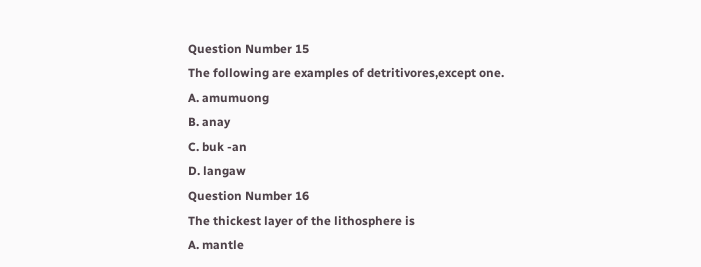Question Number 15
The following are examples of detritivores,except one.
A. amumuong
B. anay
C. buk -an
D. langaw
Question Number 16
The thickest layer of the lithosphere is
A. mantle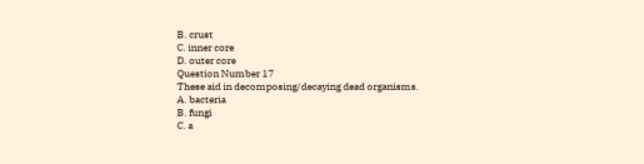B. crust
C. inner core
D. outer core
Question Number 17
These aid in decomposing/decaying dead organisms.
A. bacteria
B. fungi
C. a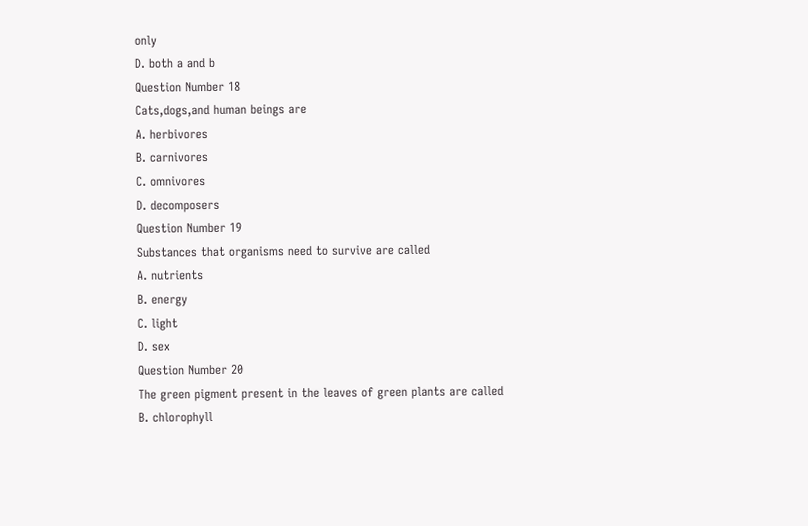only
D. both a and b
Question Number 18
Cats,dogs,and human beings are
A. herbivores
B. carnivores
C. omnivores
D. decomposers
Question Number 19
Substances that organisms need to survive are called
A. nutrients
B. energy
C. light
D. sex
Question Number 20
The green pigment present in the leaves of green plants are called
B. chlorophyll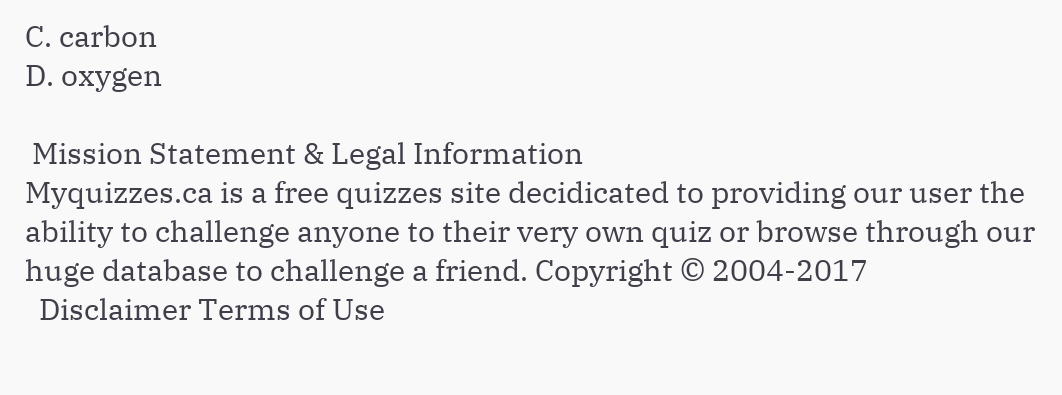C. carbon
D. oxygen

 Mission Statement & Legal Information
Myquizzes.ca is a free quizzes site decidicated to providing our user the ability to challenge anyone to their very own quiz or browse through our huge database to challenge a friend. Copyright © 2004-2017
  Disclaimer Terms of Use